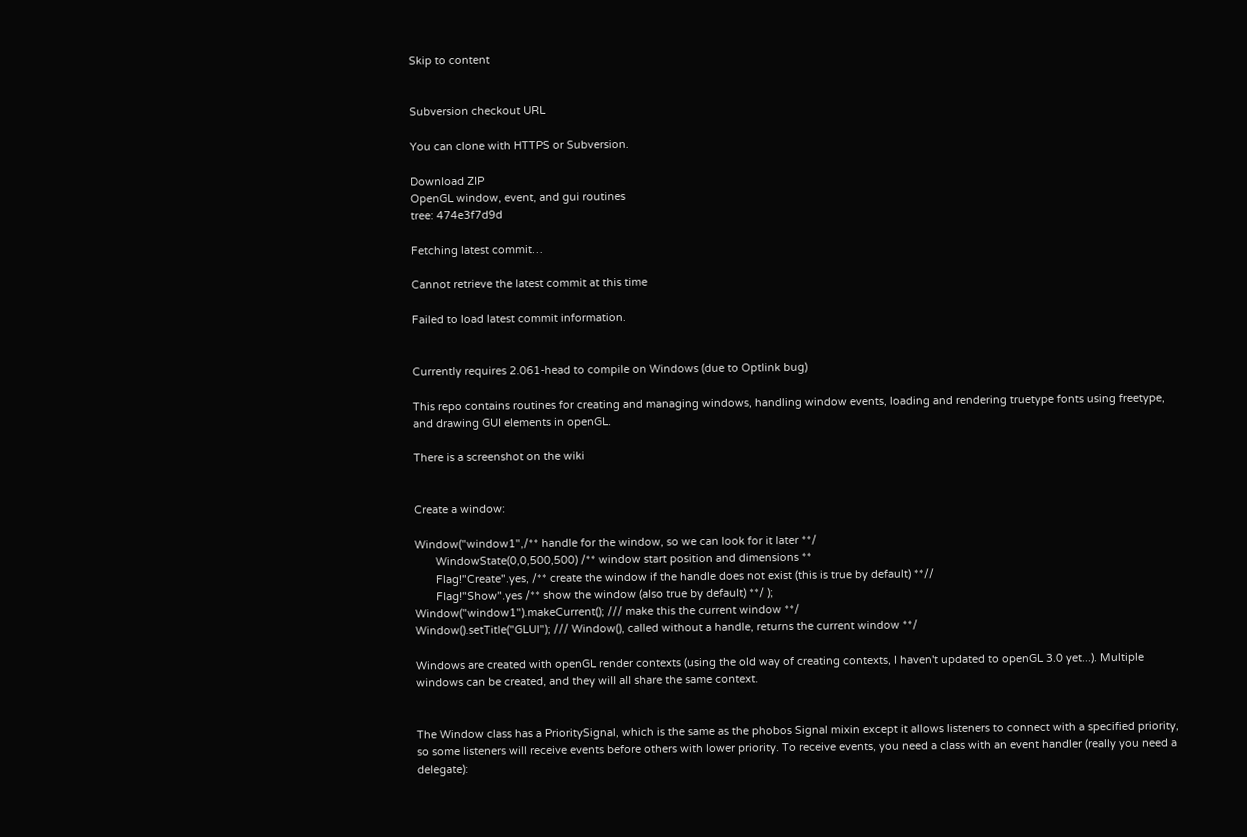Skip to content


Subversion checkout URL

You can clone with HTTPS or Subversion.

Download ZIP
OpenGL window, event, and gui routines
tree: 474e3f7d9d

Fetching latest commit…

Cannot retrieve the latest commit at this time

Failed to load latest commit information.


Currently requires 2.061-head to compile on Windows (due to Optlink bug)

This repo contains routines for creating and managing windows, handling window events, loading and rendering truetype fonts using freetype, and drawing GUI elements in openGL.

There is a screenshot on the wiki


Create a window:

Window("window1",/** handle for the window, so we can look for it later **/
       WindowState(0,0,500,500) /** window start position and dimensions **
       Flag!"Create".yes, /** create the window if the handle does not exist (this is true by default) **//
       Flag!"Show".yes /** show the window (also true by default) **/ );
Window("window1").makeCurrent(); /// make this the current window **/
Window().setTitle("GLUI"); /// Window(), called without a handle, returns the current window **/

Windows are created with openGL render contexts (using the old way of creating contexts, I haven't updated to openGL 3.0 yet...). Multiple windows can be created, and they will all share the same context.


The Window class has a PrioritySignal, which is the same as the phobos Signal mixin except it allows listeners to connect with a specified priority, so some listeners will receive events before others with lower priority. To receive events, you need a class with an event handler (really you need a delegate):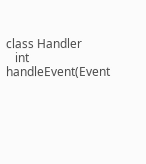class Handler
   int handleEvent(Event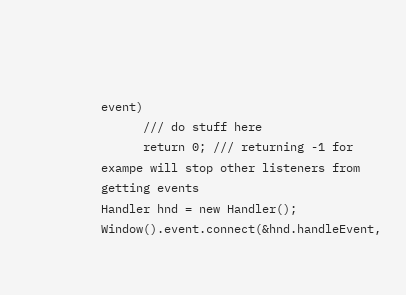event)
      /// do stuff here
      return 0; /// returning -1 for exampe will stop other listeners from getting events
Handler hnd = new Handler();
Window().event.connect(&hnd.handleEvent,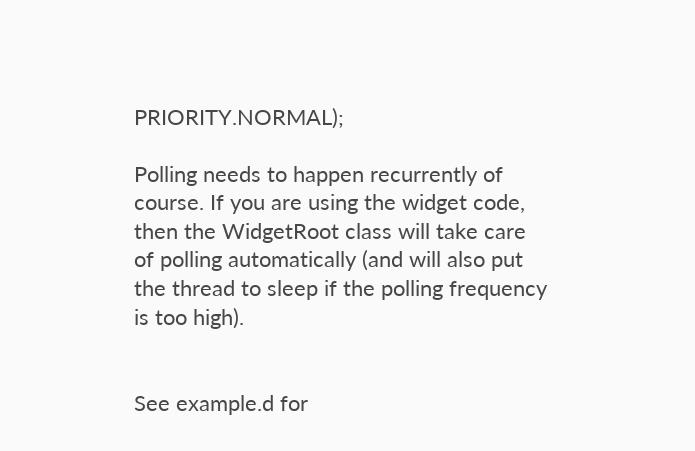PRIORITY.NORMAL);

Polling needs to happen recurrently of course. If you are using the widget code, then the WidgetRoot class will take care of polling automatically (and will also put the thread to sleep if the polling frequency is too high).


See example.d for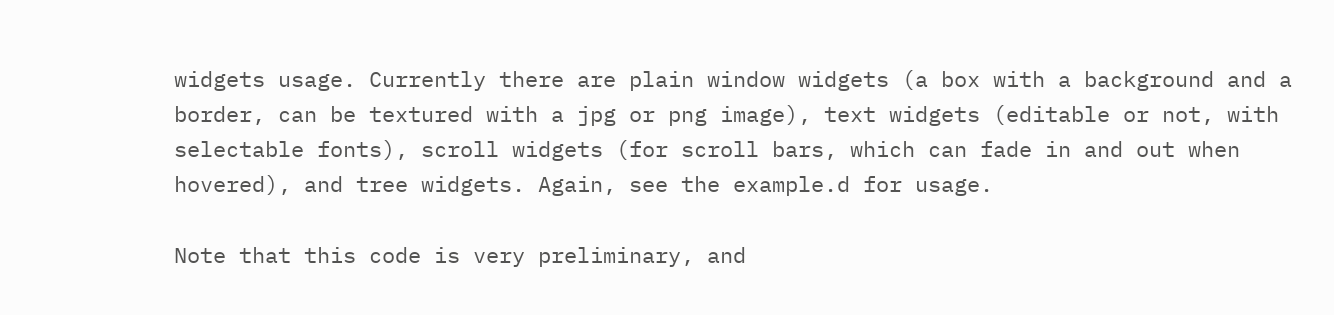widgets usage. Currently there are plain window widgets (a box with a background and a border, can be textured with a jpg or png image), text widgets (editable or not, with selectable fonts), scroll widgets (for scroll bars, which can fade in and out when hovered), and tree widgets. Again, see the example.d for usage.

Note that this code is very preliminary, and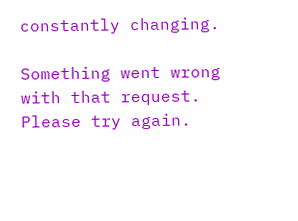constantly changing.

Something went wrong with that request. Please try again.